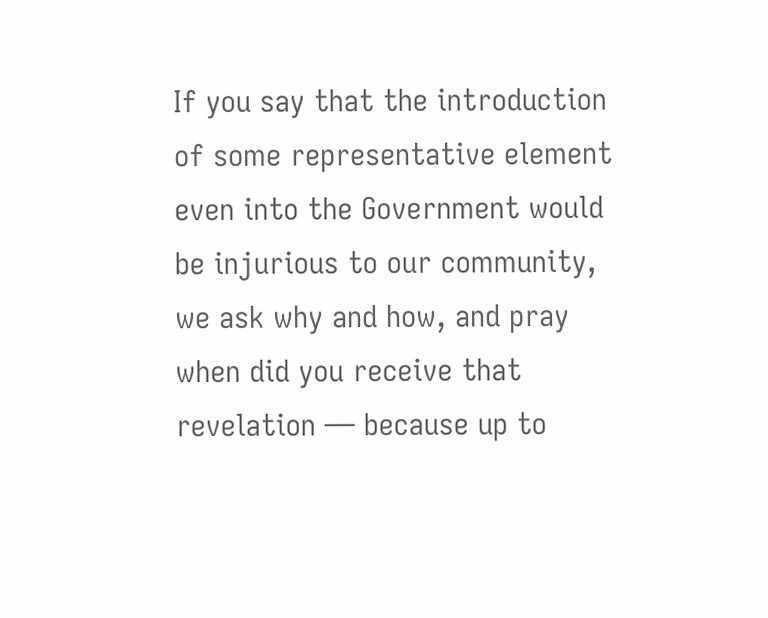If you say that the introduction of some representative element even into the Government would be injurious to our community, we ask why and how, and pray when did you receive that revelation — because up to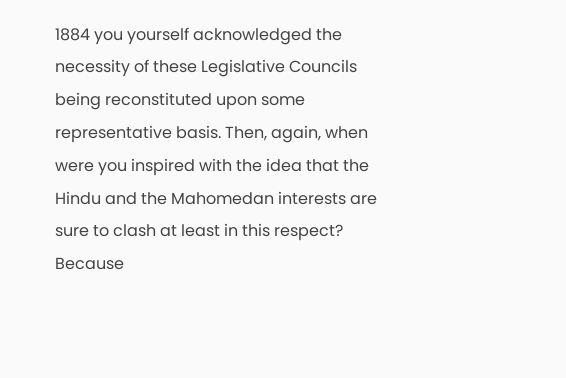1884 you yourself acknowledged the necessity of these Legislative Councils being reconstituted upon some representative basis. Then, again, when were you inspired with the idea that the Hindu and the Mahomedan interests are sure to clash at least in this respect? Because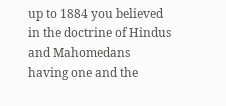up to 1884 you believed in the doctrine of Hindus and Mahomedans having one and the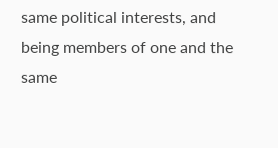same political interests, and being members of one and the same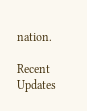nation.

Recent Updates